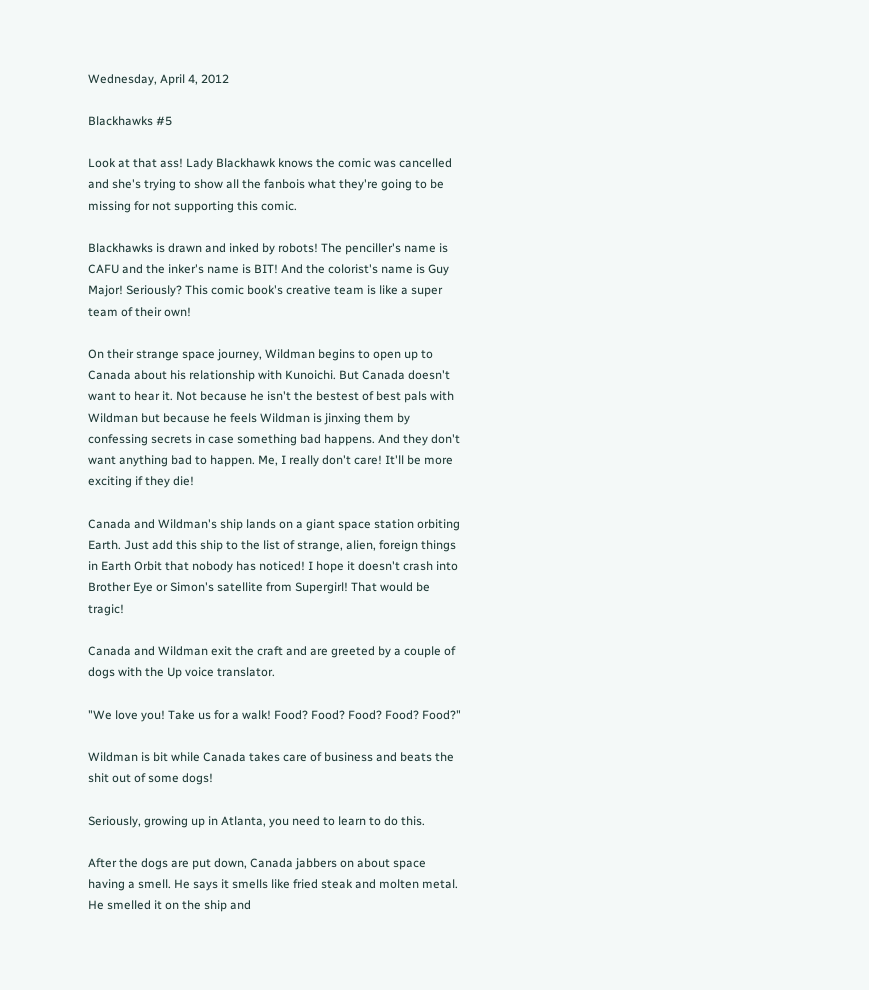Wednesday, April 4, 2012

Blackhawks #5

Look at that ass! Lady Blackhawk knows the comic was cancelled and she's trying to show all the fanbois what they're going to be missing for not supporting this comic.

Blackhawks is drawn and inked by robots! The penciller's name is CAFU and the inker's name is BIT! And the colorist's name is Guy Major! Seriously? This comic book's creative team is like a super team of their own!

On their strange space journey, Wildman begins to open up to Canada about his relationship with Kunoichi. But Canada doesn't want to hear it. Not because he isn't the bestest of best pals with Wildman but because he feels Wildman is jinxing them by confessing secrets in case something bad happens. And they don't want anything bad to happen. Me, I really don't care! It'll be more exciting if they die!

Canada and Wildman's ship lands on a giant space station orbiting Earth. Just add this ship to the list of strange, alien, foreign things in Earth Orbit that nobody has noticed! I hope it doesn't crash into Brother Eye or Simon's satellite from Supergirl! That would be tragic!

Canada and Wildman exit the craft and are greeted by a couple of dogs with the Up voice translator.

"We love you! Take us for a walk! Food? Food? Food? Food? Food?"

Wildman is bit while Canada takes care of business and beats the shit out of some dogs!

Seriously, growing up in Atlanta, you need to learn to do this.

After the dogs are put down, Canada jabbers on about space having a smell. He says it smells like fried steak and molten metal. He smelled it on the ship and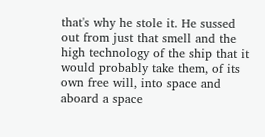that's why he stole it. He sussed out from just that smell and the high technology of the ship that it would probably take them, of its own free will, into space and aboard a space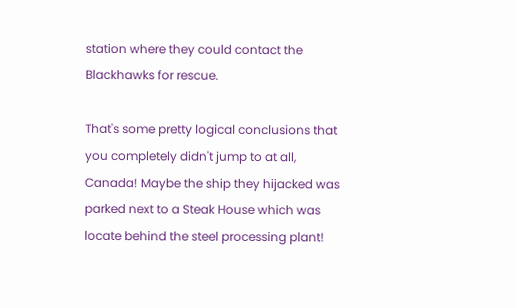station where they could contact the Blackhawks for rescue.

That's some pretty logical conclusions that you completely didn't jump to at all, Canada! Maybe the ship they hijacked was parked next to a Steak House which was locate behind the steel processing plant!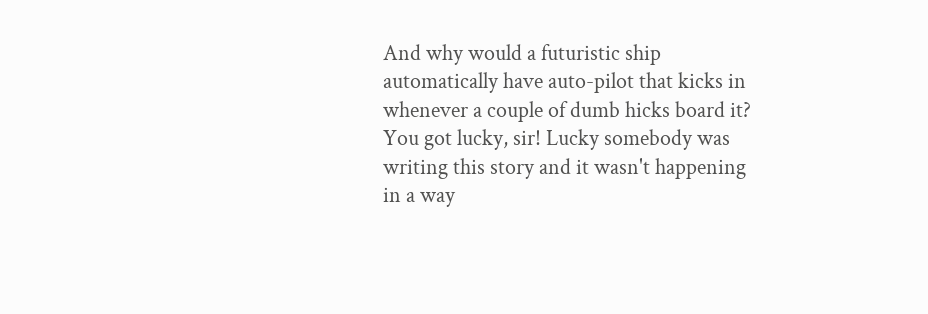And why would a futuristic ship automatically have auto-pilot that kicks in whenever a couple of dumb hicks board it? You got lucky, sir! Lucky somebody was writing this story and it wasn't happening in a way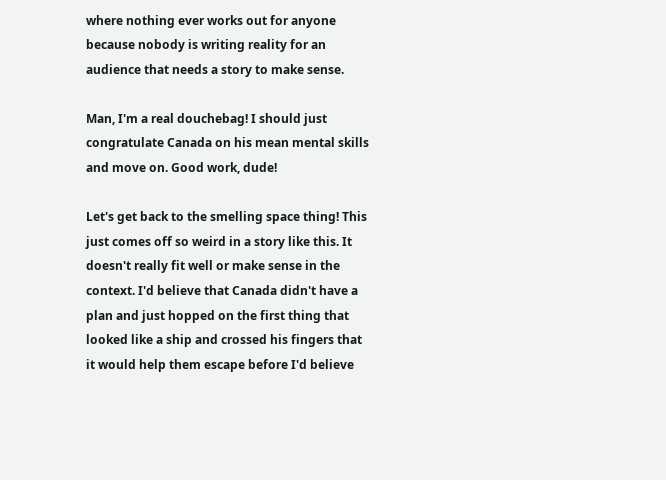where nothing ever works out for anyone because nobody is writing reality for an audience that needs a story to make sense.

Man, I'm a real douchebag! I should just congratulate Canada on his mean mental skills and move on. Good work, dude!

Let's get back to the smelling space thing! This just comes off so weird in a story like this. It doesn't really fit well or make sense in the context. I'd believe that Canada didn't have a plan and just hopped on the first thing that looked like a ship and crossed his fingers that it would help them escape before I'd believe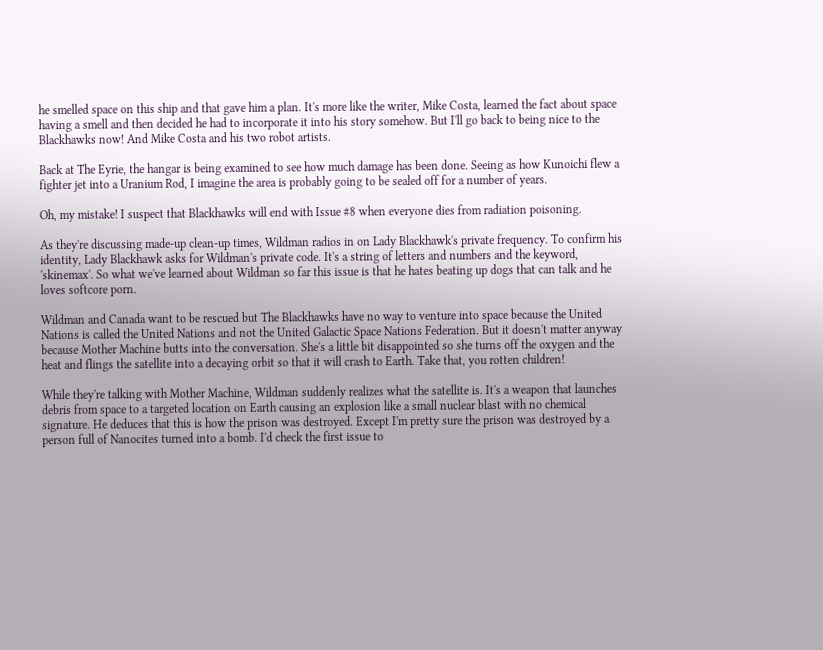he smelled space on this ship and that gave him a plan. It's more like the writer, Mike Costa, learned the fact about space having a smell and then decided he had to incorporate it into his story somehow. But I'll go back to being nice to the Blackhawks now! And Mike Costa and his two robot artists.

Back at The Eyrie, the hangar is being examined to see how much damage has been done. Seeing as how Kunoichi flew a fighter jet into a Uranium Rod, I imagine the area is probably going to be sealed off for a number of years.

Oh, my mistake! I suspect that Blackhawks will end with Issue #8 when everyone dies from radiation poisoning.

As they're discussing made-up clean-up times, Wildman radios in on Lady Blackhawk's private frequency. To confirm his identity, Lady Blackhawk asks for Wildman's private code. It's a string of letters and numbers and the keyword, 'skinemax'. So what we've learned about Wildman so far this issue is that he hates beating up dogs that can talk and he loves softcore porn.

Wildman and Canada want to be rescued but The Blackhawks have no way to venture into space because the United Nations is called the United Nations and not the United Galactic Space Nations Federation. But it doesn't matter anyway because Mother Machine butts into the conversation. She's a little bit disappointed so she turns off the oxygen and the heat and flings the satellite into a decaying orbit so that it will crash to Earth. Take that, you rotten children!

While they're talking with Mother Machine, Wildman suddenly realizes what the satellite is. It's a weapon that launches debris from space to a targeted location on Earth causing an explosion like a small nuclear blast with no chemical signature. He deduces that this is how the prison was destroyed. Except I'm pretty sure the prison was destroyed by a person full of Nanocites turned into a bomb. I'd check the first issue to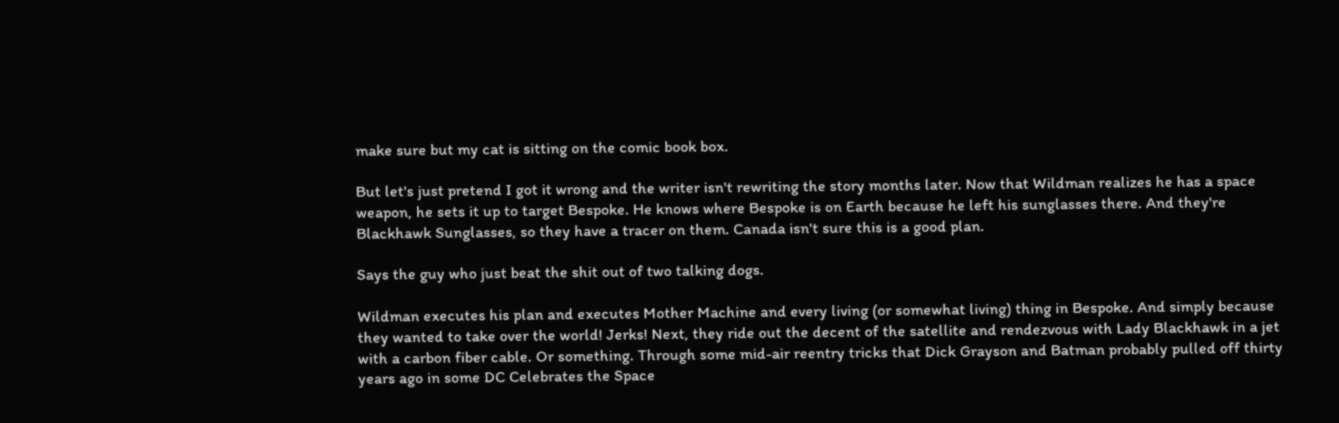make sure but my cat is sitting on the comic book box.

But let's just pretend I got it wrong and the writer isn't rewriting the story months later. Now that Wildman realizes he has a space weapon, he sets it up to target Bespoke. He knows where Bespoke is on Earth because he left his sunglasses there. And they're Blackhawk Sunglasses, so they have a tracer on them. Canada isn't sure this is a good plan.

Says the guy who just beat the shit out of two talking dogs.

Wildman executes his plan and executes Mother Machine and every living (or somewhat living) thing in Bespoke. And simply because they wanted to take over the world! Jerks! Next, they ride out the decent of the satellite and rendezvous with Lady Blackhawk in a jet with a carbon fiber cable. Or something. Through some mid-air reentry tricks that Dick Grayson and Batman probably pulled off thirty years ago in some DC Celebrates the Space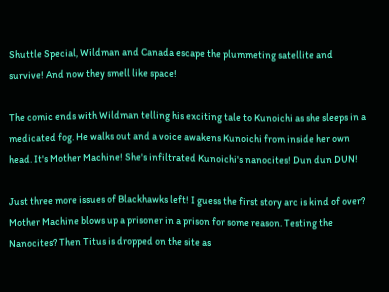Shuttle Special, Wildman and Canada escape the plummeting satellite and survive! And now they smell like space!

The comic ends with Wildman telling his exciting tale to Kunoichi as she sleeps in a medicated fog. He walks out and a voice awakens Kunoichi from inside her own head. It's Mother Machine! She's infiltrated Kunoichi's nanocites! Dun dun DUN!

Just three more issues of Blackhawks left! I guess the first story arc is kind of over? Mother Machine blows up a prisoner in a prison for some reason. Testing the Nanocites? Then Titus is dropped on the site as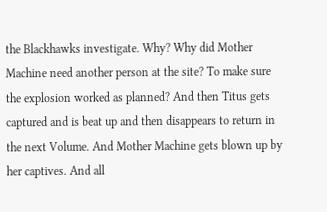the Blackhawks investigate. Why? Why did Mother Machine need another person at the site? To make sure the explosion worked as planned? And then Titus gets captured and is beat up and then disappears to return in the next Volume. And Mother Machine gets blown up by her captives. And all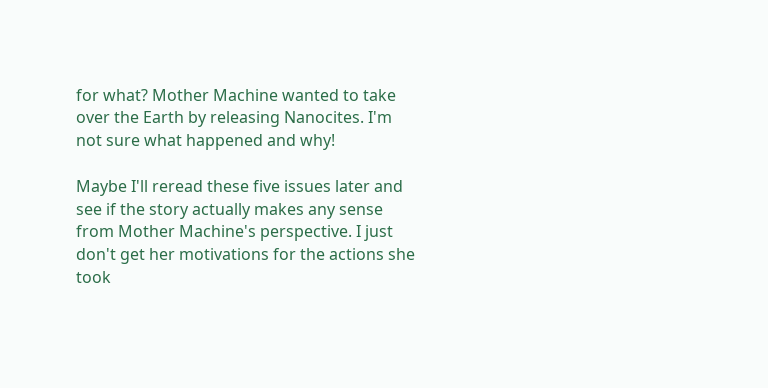for what? Mother Machine wanted to take over the Earth by releasing Nanocites. I'm not sure what happened and why!

Maybe I'll reread these five issues later and see if the story actually makes any sense from Mother Machine's perspective. I just don't get her motivations for the actions she took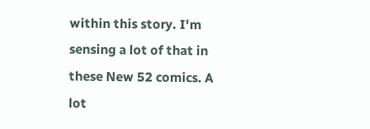within this story. I'm sensing a lot of that in these New 52 comics. A lot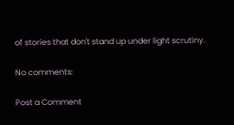of stories that don't stand up under light scrutiny.

No comments:

Post a Comment